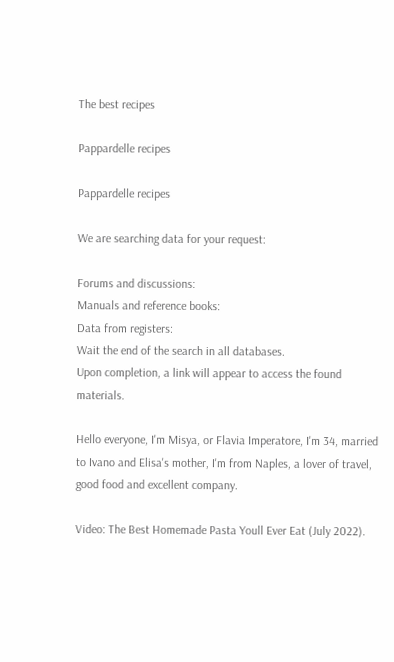The best recipes

Pappardelle recipes

Pappardelle recipes

We are searching data for your request:

Forums and discussions:
Manuals and reference books:
Data from registers:
Wait the end of the search in all databases.
Upon completion, a link will appear to access the found materials.

Hello everyone, I'm Misya, or Flavia Imperatore, I'm 34, married to Ivano and Elisa's mother, I'm from Naples, a lover of travel, good food and excellent company.

Video: The Best Homemade Pasta Youll Ever Eat (July 2022).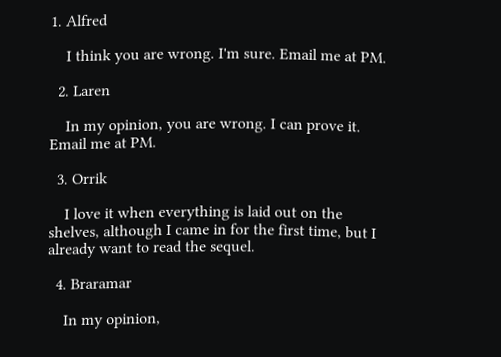1. Alfred

    I think you are wrong. I'm sure. Email me at PM.

  2. Laren

    In my opinion, you are wrong. I can prove it. Email me at PM.

  3. Orrik

    I love it when everything is laid out on the shelves, although I came in for the first time, but I already want to read the sequel.

  4. Braramar

    In my opinion,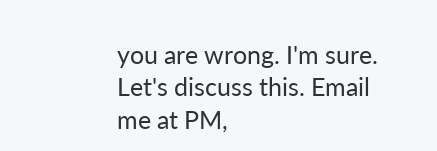you are wrong. I'm sure. Let's discuss this. Email me at PM,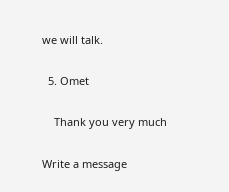we will talk.

  5. Omet

    Thank you very much

Write a message